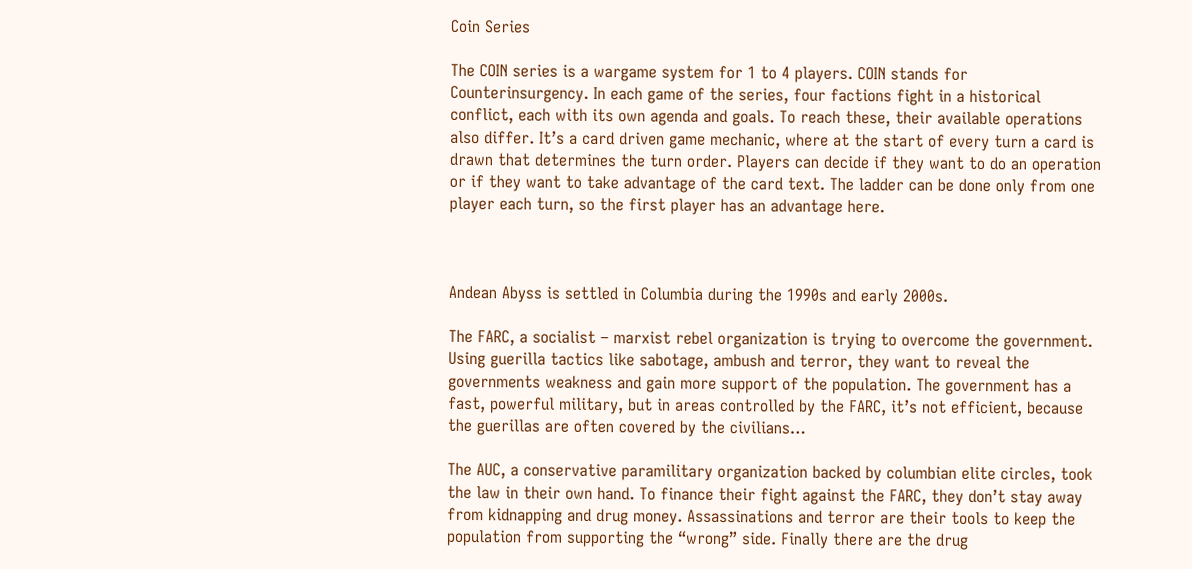Coin Series

The COIN series is a wargame system for 1 to 4 players. COIN stands for Counterinsurgency. In each game of the series, four factions fight in a historical conflict, each with its own agenda and goals. To reach these, their available operations also differ. It’s a card driven game mechanic, where at the start of every turn a card is drawn that determines the turn order. Players can decide if they want to do an operation or if they want to take advantage of the card text. The ladder can be done only from one player each turn, so the first player has an advantage here.



Andean Abyss is settled in Columbia during the 1990s and early 2000s.

The FARC, a socialist – marxist rebel organization is trying to overcome the government. Using guerilla tactics like sabotage, ambush and terror, they want to reveal the governments weakness and gain more support of the population. The government has a fast, powerful military, but in areas controlled by the FARC, it’s not efficient, because the guerillas are often covered by the civilians…

The AUC, a conservative paramilitary organization backed by columbian elite circles, took the law in their own hand. To finance their fight against the FARC, they don’t stay away from kidnapping and drug money. Assassinations and terror are their tools to keep the population from supporting the “wrong” side. Finally there are the drug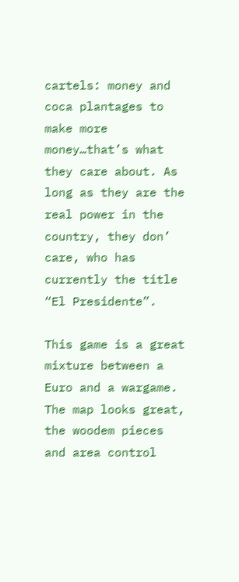cartels: money and coca plantages to make more money…that’s what they care about. As long as they are the real power in the country, they don’ care, who has currently the title “El Presidente”.

This game is a great mixture between a Euro and a wargame. The map looks great, the woodem pieces and area control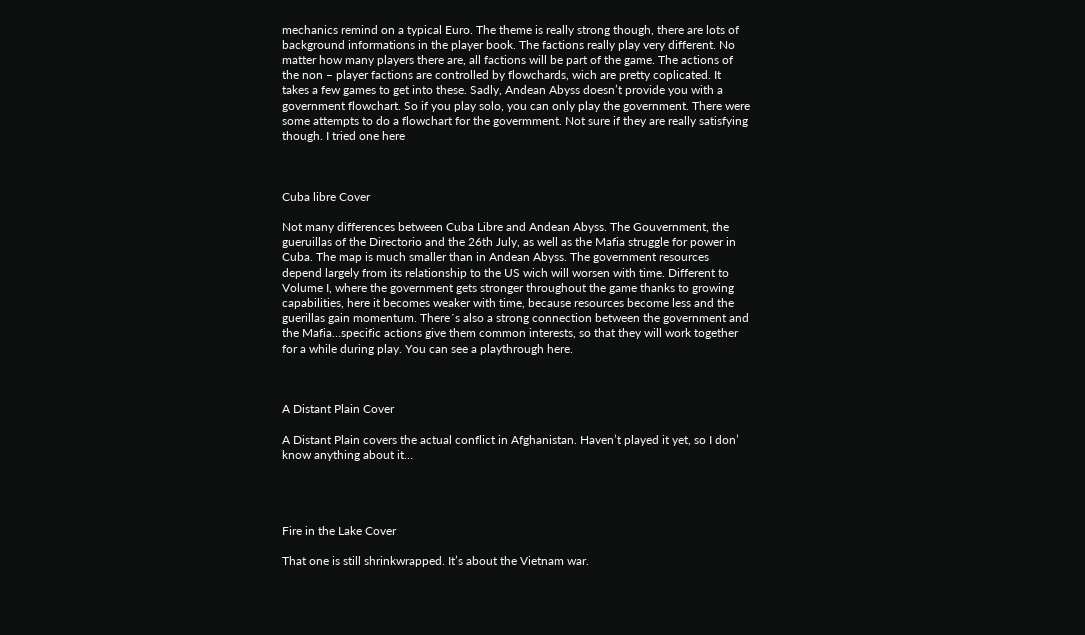mechanics remind on a typical Euro. The theme is really strong though, there are lots of background informations in the player book. The factions really play very different. No matter how many players there are, all factions will be part of the game. The actions of the non – player factions are controlled by flowchards, wich are pretty coplicated. It takes a few games to get into these. Sadly, Andean Abyss doesn’t provide you with a government flowchart. So if you play solo, you can only play the government. There were some attempts to do a flowchart for the govermment. Not sure if they are really satisfying though. I tried one here



Cuba libre Cover

Not many differences between Cuba Libre and Andean Abyss. The Gouvernment, the gueruillas of the Directorio and the 26th July, as well as the Mafia struggle for power in Cuba. The map is much smaller than in Andean Abyss. The government resources depend largely from its relationship to the US wich will worsen with time. Different to Volume I, where the government gets stronger throughout the game thanks to growing capabilities, here it becomes weaker with time, because resources become less and the guerillas gain momentum. There´s also a strong connection between the government and the Mafia…specific actions give them common interests, so that they will work together for a while during play. You can see a playthrough here.



A Distant Plain Cover

A Distant Plain covers the actual conflict in Afghanistan. Haven’t played it yet, so I don’ know anything about it…




Fire in the Lake Cover

That one is still shrinkwrapped. It’s about the Vietnam war.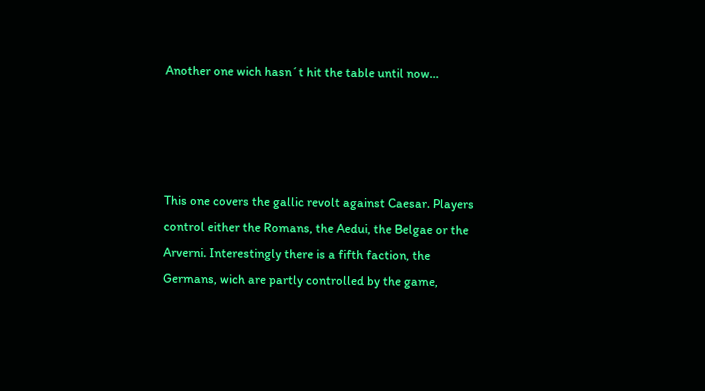Another one wich hasn´t hit the table until now…




This one covers the gallic revolt against Caesar. Players control either the Romans, the Aedui, the Belgae or the Arverni. Interestingly there is a fifth faction, the Germans, wich are partly controlled by the game,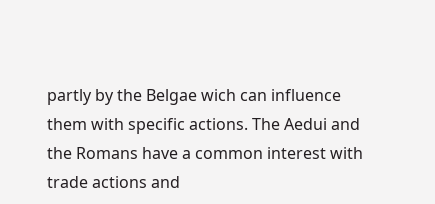partly by the Belgae wich can influence them with specific actions. The Aedui and the Romans have a common interest with trade actions and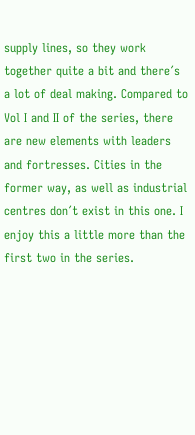supply lines, so they work together quite a bit and there´s a lot of deal making. Compared to Vol I and II of the series, there are new elements with leaders and fortresses. Cities in the former way, as well as industrial centres don´t exist in this one. I enjoy this a little more than the first two in the series.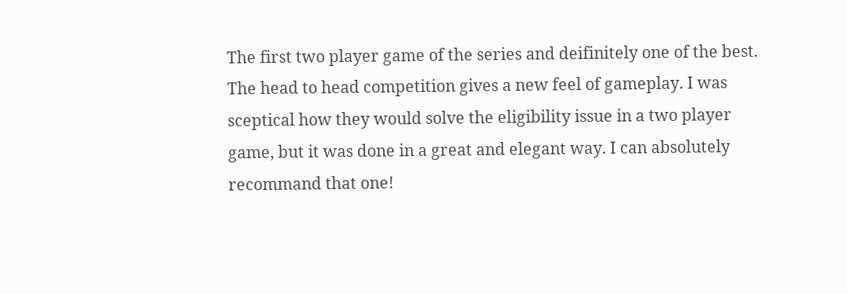The first two player game of the series and deifinitely one of the best. The head to head competition gives a new feel of gameplay. I was sceptical how they would solve the eligibility issue in a two player game, but it was done in a great and elegant way. I can absolutely recommand that one!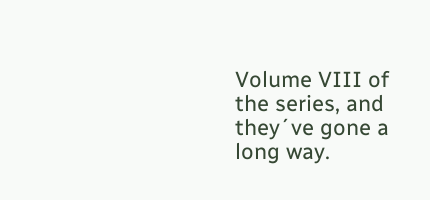Volume VIII of the series, and they´ve gone a long way.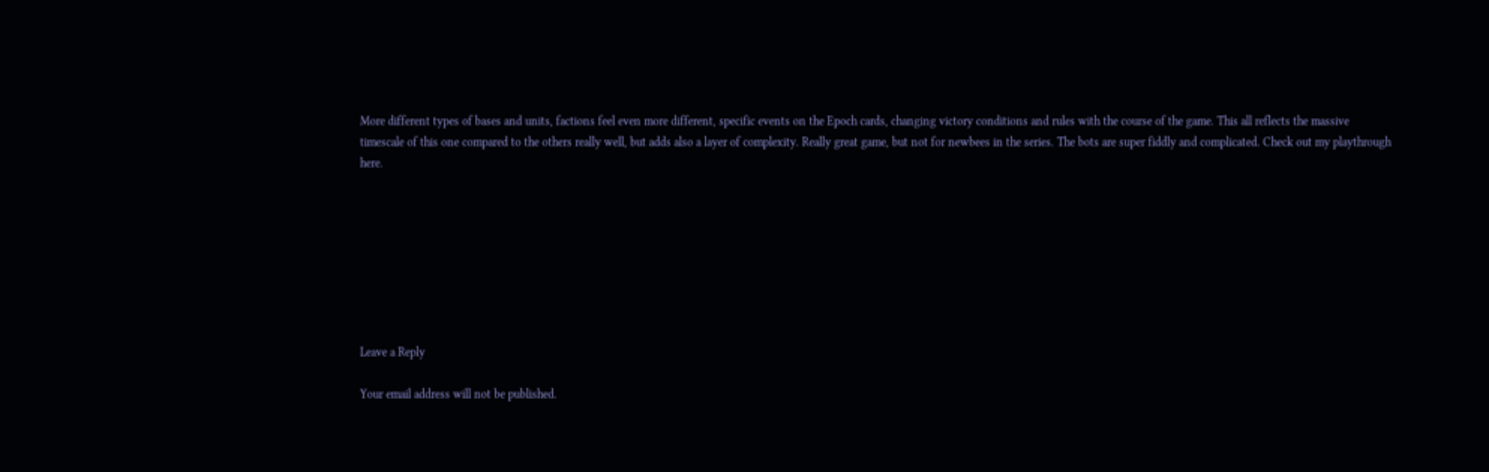More different types of bases and units, factions feel even more different, specific events on the Epoch cards, changing victory conditions and rules with the course of the game. This all reflects the massive timescale of this one compared to the others really well, but adds also a layer of complexity. Really great game, but not for newbees in the series. The bots are super fiddly and complicated. Check out my playthrough here.








Leave a Reply

Your email address will not be published.